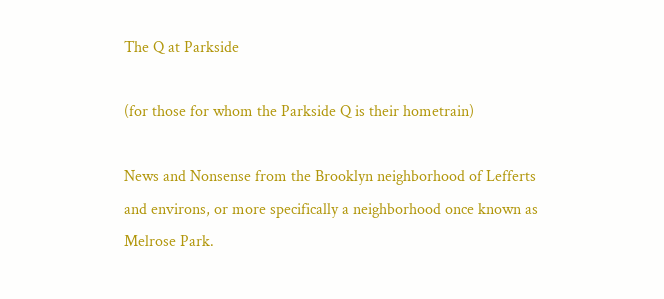The Q at Parkside

(for those for whom the Parkside Q is their hometrain)

News and Nonsense from the Brooklyn neighborhood of Lefferts and environs, or more specifically a neighborhood once known as Melrose Park.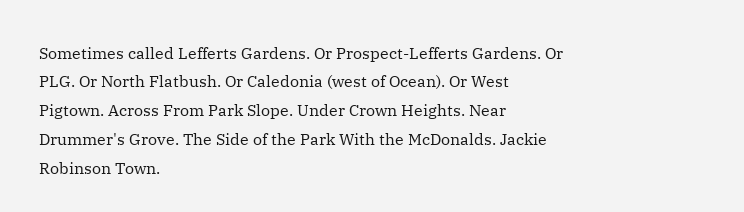Sometimes called Lefferts Gardens. Or Prospect-Lefferts Gardens. Or PLG. Or North Flatbush. Or Caledonia (west of Ocean). Or West Pigtown. Across From Park Slope. Under Crown Heights. Near Drummer's Grove. The Side of the Park With the McDonalds. Jackie Robinson Town.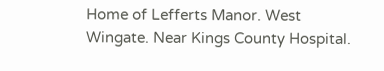Home of Lefferts Manor. West Wingate. Near Kings County Hospital.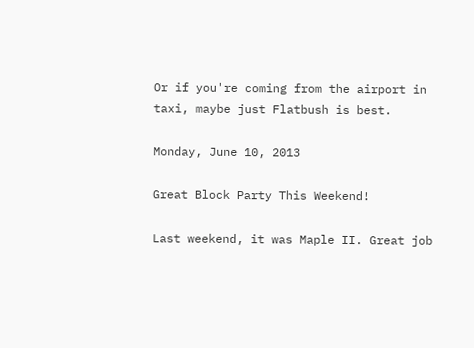Or if you're coming from the airport in taxi, maybe just Flatbush is best.

Monday, June 10, 2013

Great Block Party This Weekend!

Last weekend, it was Maple II. Great job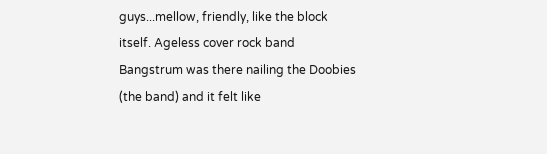guys...mellow, friendly, like the block itself. Ageless cover rock band Bangstrum was there nailing the Doobies (the band) and it felt like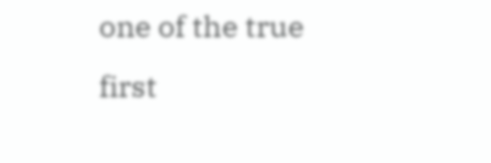one of the true first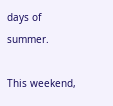days of summer.

This weekend,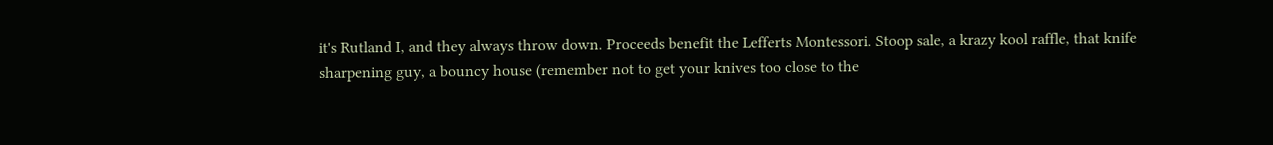it's Rutland I, and they always throw down. Proceeds benefit the Lefferts Montessori. Stoop sale, a krazy kool raffle, that knife sharpening guy, a bouncy house (remember not to get your knives too close to the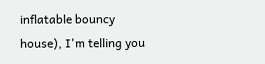inflatable bouncy house), I'm telling you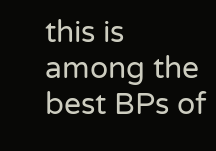this is among the best BPs of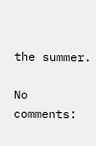the summer.

No comments: